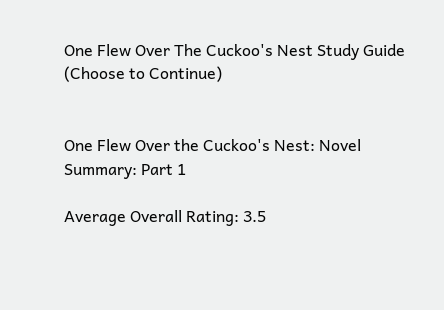One Flew Over The Cuckoo's Nest Study Guide (Choose to Continue)


One Flew Over the Cuckoo's Nest: Novel Summary: Part 1

Average Overall Rating: 3.5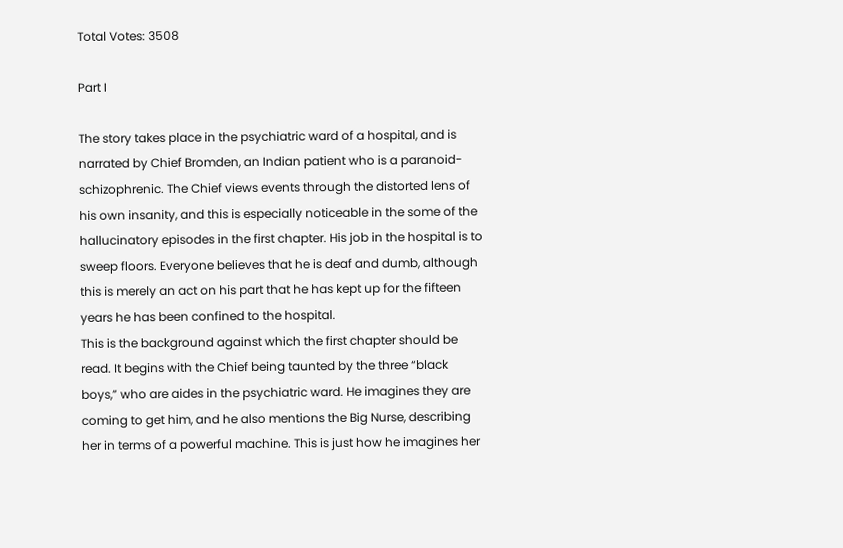Total Votes: 3508

Part I

The story takes place in the psychiatric ward of a hospital, and is narrated by Chief Bromden, an Indian patient who is a paranoid-schizophrenic. The Chief views events through the distorted lens of his own insanity, and this is especially noticeable in the some of the hallucinatory episodes in the first chapter. His job in the hospital is to sweep floors. Everyone believes that he is deaf and dumb, although this is merely an act on his part that he has kept up for the fifteen years he has been confined to the hospital.
This is the background against which the first chapter should be read. It begins with the Chief being taunted by the three “black boys,” who are aides in the psychiatric ward. He imagines they are coming to get him, and he also mentions the Big Nurse, describing her in terms of a powerful machine. This is just how he imagines her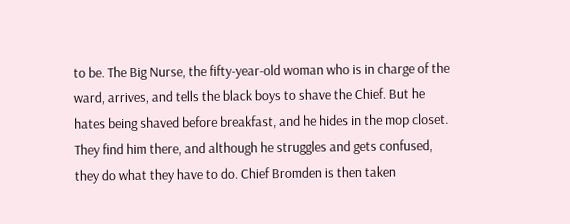to be. The Big Nurse, the fifty-year-old woman who is in charge of the ward, arrives, and tells the black boys to shave the Chief. But he hates being shaved before breakfast, and he hides in the mop closet. They find him there, and although he struggles and gets confused, they do what they have to do. Chief Bromden is then taken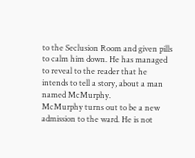to the Seclusion Room and given pills to calm him down. He has managed to reveal to the reader that he intends to tell a story, about a man named McMurphy.
McMurphy turns out to be a new admission to the ward. He is not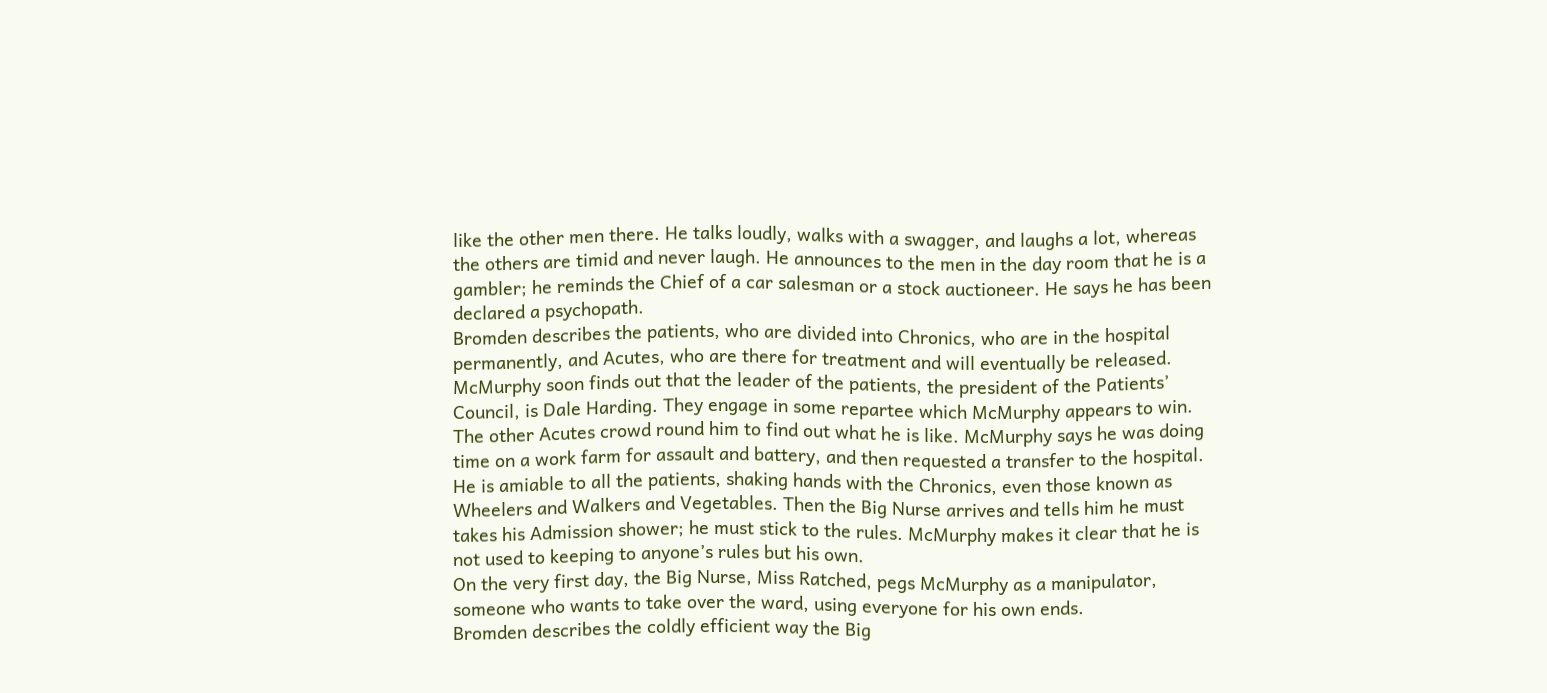like the other men there. He talks loudly, walks with a swagger, and laughs a lot, whereas the others are timid and never laugh. He announces to the men in the day room that he is a gambler; he reminds the Chief of a car salesman or a stock auctioneer. He says he has been declared a psychopath.
Bromden describes the patients, who are divided into Chronics, who are in the hospital permanently, and Acutes, who are there for treatment and will eventually be released. McMurphy soon finds out that the leader of the patients, the president of the Patients’ Council, is Dale Harding. They engage in some repartee which McMurphy appears to win. The other Acutes crowd round him to find out what he is like. McMurphy says he was doing time on a work farm for assault and battery, and then requested a transfer to the hospital. He is amiable to all the patients, shaking hands with the Chronics, even those known as Wheelers and Walkers and Vegetables. Then the Big Nurse arrives and tells him he must takes his Admission shower; he must stick to the rules. McMurphy makes it clear that he is not used to keeping to anyone’s rules but his own.
On the very first day, the Big Nurse, Miss Ratched, pegs McMurphy as a manipulator, someone who wants to take over the ward, using everyone for his own ends.
Bromden describes the coldly efficient way the Big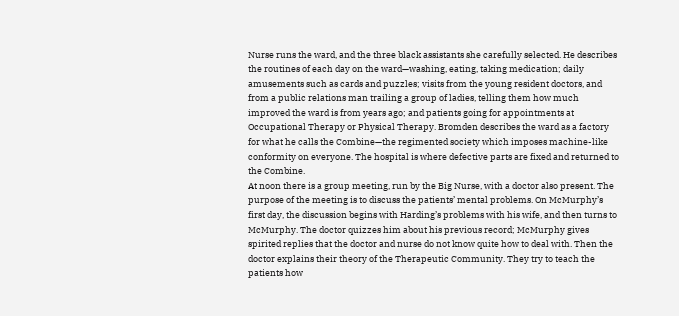Nurse runs the ward, and the three black assistants she carefully selected. He describes the routines of each day on the ward—washing, eating, taking medication; daily amusements such as cards and puzzles; visits from the young resident doctors, and from a public relations man trailing a group of ladies, telling them how much improved the ward is from years ago; and patients going for appointments at Occupational Therapy or Physical Therapy. Bromden describes the ward as a factory for what he calls the Combine—the regimented society which imposes machine-like conformity on everyone. The hospital is where defective parts are fixed and returned to the Combine.
At noon there is a group meeting, run by the Big Nurse, with a doctor also present. The purpose of the meeting is to discuss the patients’ mental problems. On McMurphy’s first day, the discussion begins with Harding’s problems with his wife, and then turns to McMurphy. The doctor quizzes him about his previous record; McMurphy gives spirited replies that the doctor and nurse do not know quite how to deal with. Then the doctor explains their theory of the Therapeutic Community. They try to teach the patients how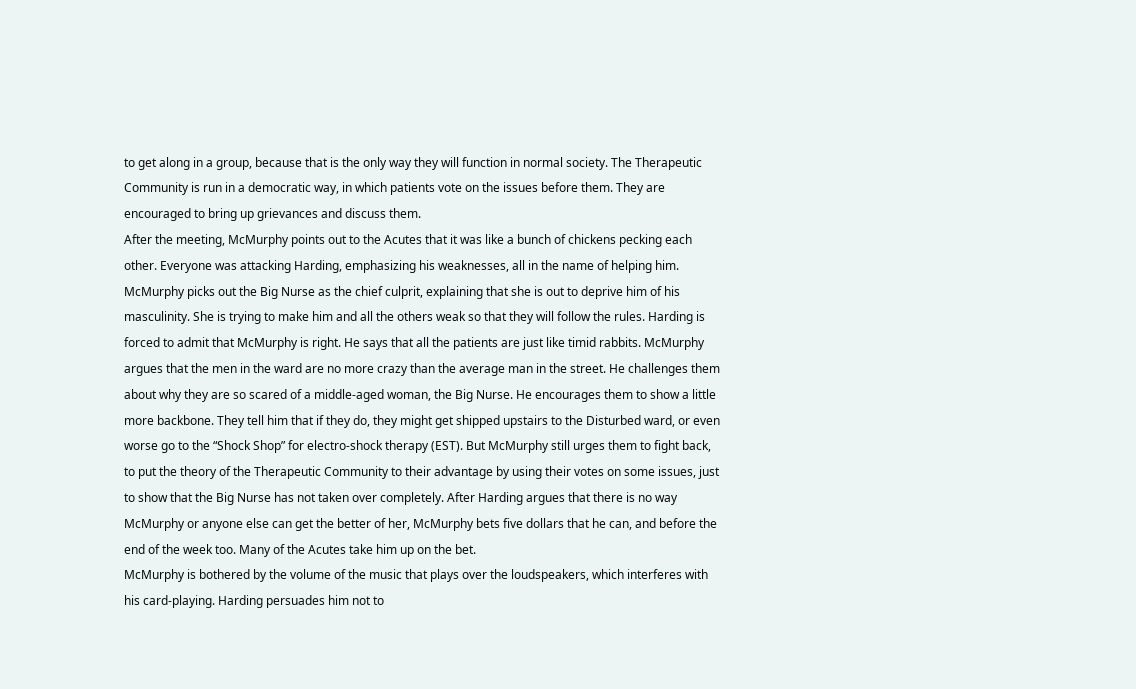to get along in a group, because that is the only way they will function in normal society. The Therapeutic Community is run in a democratic way, in which patients vote on the issues before them. They are encouraged to bring up grievances and discuss them.
After the meeting, McMurphy points out to the Acutes that it was like a bunch of chickens pecking each other. Everyone was attacking Harding, emphasizing his weaknesses, all in the name of helping him. McMurphy picks out the Big Nurse as the chief culprit, explaining that she is out to deprive him of his masculinity. She is trying to make him and all the others weak so that they will follow the rules. Harding is forced to admit that McMurphy is right. He says that all the patients are just like timid rabbits. McMurphy argues that the men in the ward are no more crazy than the average man in the street. He challenges them about why they are so scared of a middle-aged woman, the Big Nurse. He encourages them to show a little more backbone. They tell him that if they do, they might get shipped upstairs to the Disturbed ward, or even worse go to the “Shock Shop” for electro-shock therapy (EST). But McMurphy still urges them to fight back, to put the theory of the Therapeutic Community to their advantage by using their votes on some issues, just to show that the Big Nurse has not taken over completely. After Harding argues that there is no way McMurphy or anyone else can get the better of her, McMurphy bets five dollars that he can, and before the end of the week too. Many of the Acutes take him up on the bet.
McMurphy is bothered by the volume of the music that plays over the loudspeakers, which interferes with his card-playing. Harding persuades him not to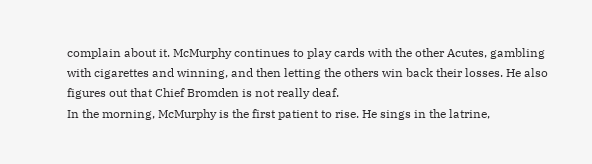complain about it. McMurphy continues to play cards with the other Acutes, gambling with cigarettes and winning, and then letting the others win back their losses. He also figures out that Chief Bromden is not really deaf.
In the morning, McMurphy is the first patient to rise. He sings in the latrine,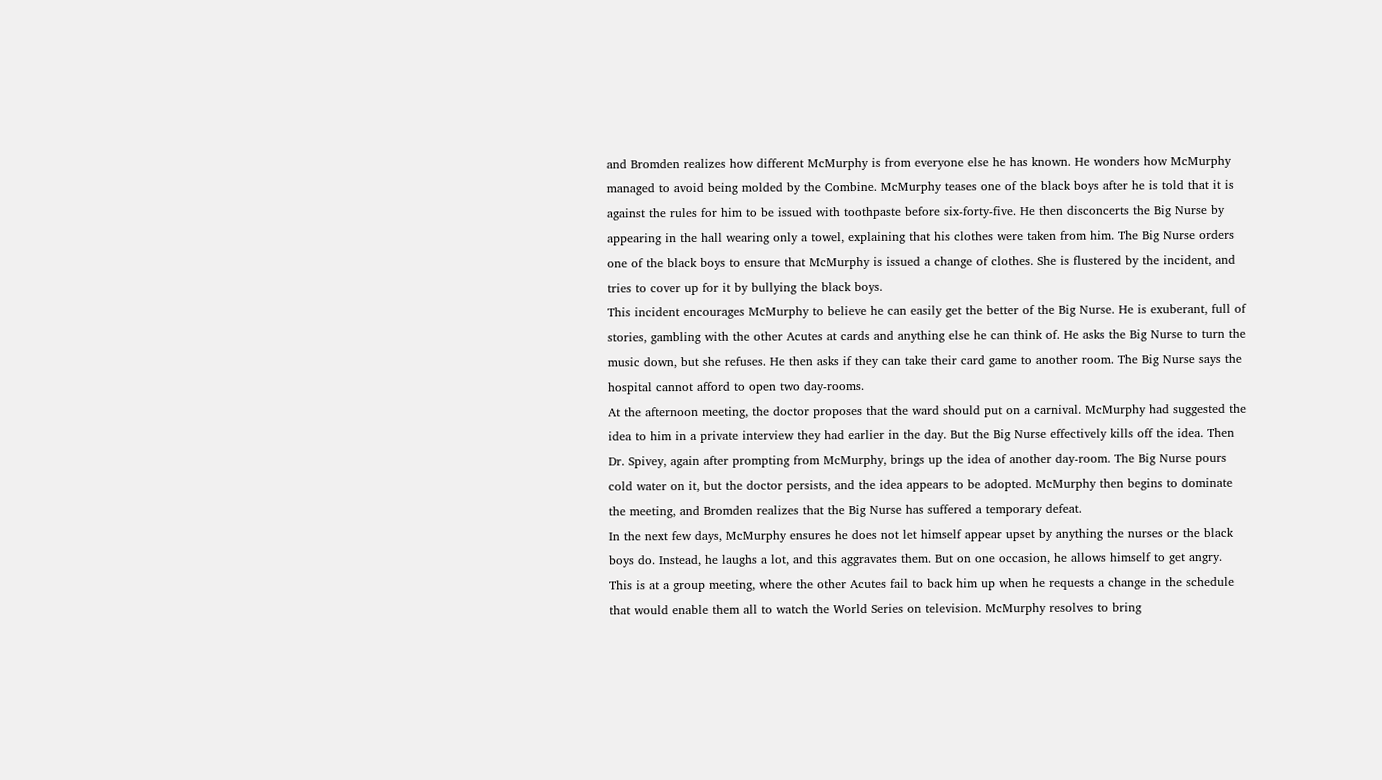and Bromden realizes how different McMurphy is from everyone else he has known. He wonders how McMurphy managed to avoid being molded by the Combine. McMurphy teases one of the black boys after he is told that it is against the rules for him to be issued with toothpaste before six-forty-five. He then disconcerts the Big Nurse by appearing in the hall wearing only a towel, explaining that his clothes were taken from him. The Big Nurse orders one of the black boys to ensure that McMurphy is issued a change of clothes. She is flustered by the incident, and tries to cover up for it by bullying the black boys.
This incident encourages McMurphy to believe he can easily get the better of the Big Nurse. He is exuberant, full of stories, gambling with the other Acutes at cards and anything else he can think of. He asks the Big Nurse to turn the music down, but she refuses. He then asks if they can take their card game to another room. The Big Nurse says the hospital cannot afford to open two day-rooms.
At the afternoon meeting, the doctor proposes that the ward should put on a carnival. McMurphy had suggested the idea to him in a private interview they had earlier in the day. But the Big Nurse effectively kills off the idea. Then Dr. Spivey, again after prompting from McMurphy, brings up the idea of another day-room. The Big Nurse pours cold water on it, but the doctor persists, and the idea appears to be adopted. McMurphy then begins to dominate the meeting, and Bromden realizes that the Big Nurse has suffered a temporary defeat.
In the next few days, McMurphy ensures he does not let himself appear upset by anything the nurses or the black boys do. Instead, he laughs a lot, and this aggravates them. But on one occasion, he allows himself to get angry. This is at a group meeting, where the other Acutes fail to back him up when he requests a change in the schedule that would enable them all to watch the World Series on television. McMurphy resolves to bring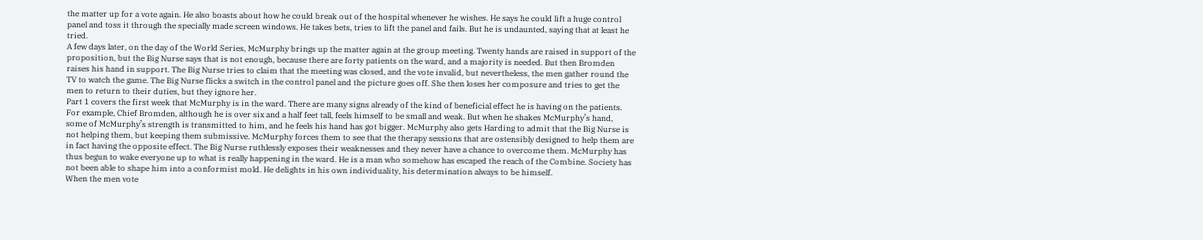the matter up for a vote again. He also boasts about how he could break out of the hospital whenever he wishes. He says he could lift a huge control panel and toss it through the specially made screen windows. He takes bets, tries to lift the panel and fails. But he is undaunted, saying that at least he tried.
A few days later, on the day of the World Series, McMurphy brings up the matter again at the group meeting. Twenty hands are raised in support of the proposition, but the Big Nurse says that is not enough, because there are forty patients on the ward, and a majority is needed. But then Bromden raises his hand in support. The Big Nurse tries to claim that the meeting was closed, and the vote invalid, but nevertheless, the men gather round the TV to watch the game. The Big Nurse flicks a switch in the control panel and the picture goes off. She then loses her composure and tries to get the men to return to their duties, but they ignore her.
Part 1 covers the first week that McMurphy is in the ward. There are many signs already of the kind of beneficial effect he is having on the patients. For example, Chief Bromden, although he is over six and a half feet tall, feels himself to be small and weak. But when he shakes McMurphy’s hand, some of McMurphy’s strength is transmitted to him, and he feels his hand has got bigger. McMurphy also gets Harding to admit that the Big Nurse is not helping them, but keeping them submissive. McMurphy forces them to see that the therapy sessions that are ostensibly designed to help them are in fact having the opposite effect. The Big Nurse ruthlessly exposes their weaknesses and they never have a chance to overcome them. McMurphy has thus begun to wake everyone up to what is really happening in the ward. He is a man who somehow has escaped the reach of the Combine. Society has not been able to shape him into a conformist mold. He delights in his own individuality, his determination always to be himself.
When the men vote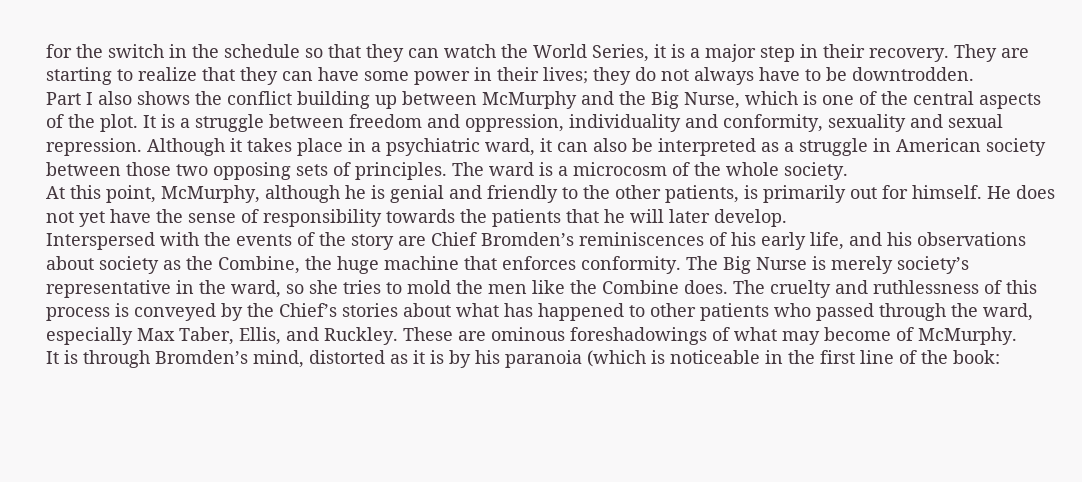for the switch in the schedule so that they can watch the World Series, it is a major step in their recovery. They are starting to realize that they can have some power in their lives; they do not always have to be downtrodden.
Part I also shows the conflict building up between McMurphy and the Big Nurse, which is one of the central aspects of the plot. It is a struggle between freedom and oppression, individuality and conformity, sexuality and sexual repression. Although it takes place in a psychiatric ward, it can also be interpreted as a struggle in American society between those two opposing sets of principles. The ward is a microcosm of the whole society.
At this point, McMurphy, although he is genial and friendly to the other patients, is primarily out for himself. He does not yet have the sense of responsibility towards the patients that he will later develop.
Interspersed with the events of the story are Chief Bromden’s reminiscences of his early life, and his observations about society as the Combine, the huge machine that enforces conformity. The Big Nurse is merely society’s representative in the ward, so she tries to mold the men like the Combine does. The cruelty and ruthlessness of this process is conveyed by the Chief’s stories about what has happened to other patients who passed through the ward, especially Max Taber, Ellis, and Ruckley. These are ominous foreshadowings of what may become of McMurphy.
It is through Bromden’s mind, distorted as it is by his paranoia (which is noticeable in the first line of the book: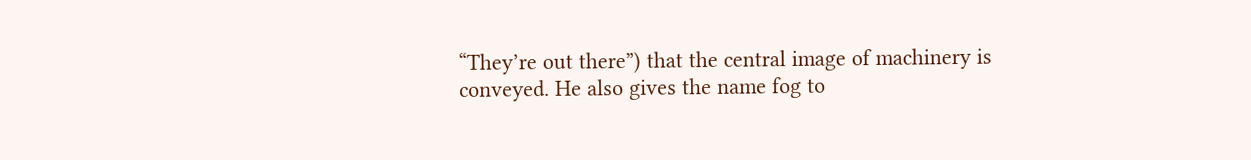“They’re out there”) that the central image of machinery is conveyed. He also gives the name fog to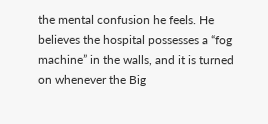the mental confusion he feels. He believes the hospital possesses a “fog machine” in the walls, and it is turned on whenever the Big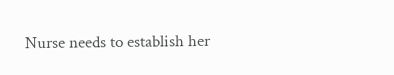Nurse needs to establish her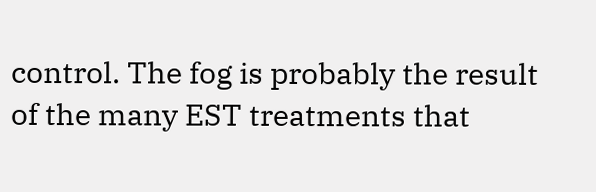control. The fog is probably the result of the many EST treatments that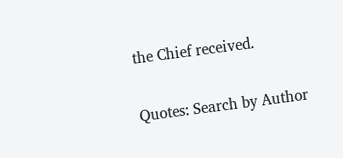the Chief received.


Quotes: Search by Author